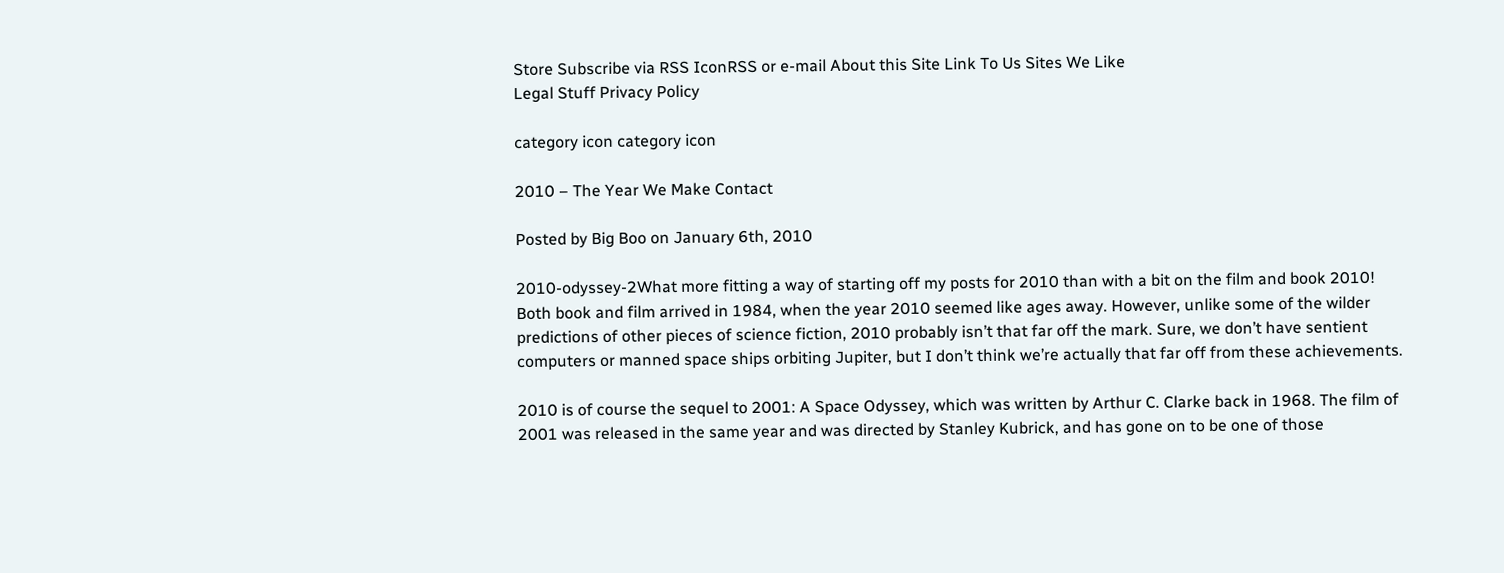Store Subscribe via RSS IconRSS or e-mail About this Site Link To Us Sites We Like
Legal Stuff Privacy Policy

category icon category icon

2010 – The Year We Make Contact

Posted by Big Boo on January 6th, 2010

2010-odyssey-2What more fitting a way of starting off my posts for 2010 than with a bit on the film and book 2010! Both book and film arrived in 1984, when the year 2010 seemed like ages away. However, unlike some of the wilder predictions of other pieces of science fiction, 2010 probably isn’t that far off the mark. Sure, we don’t have sentient computers or manned space ships orbiting Jupiter, but I don’t think we’re actually that far off from these achievements.

2010 is of course the sequel to 2001: A Space Odyssey, which was written by Arthur C. Clarke back in 1968. The film of 2001 was released in the same year and was directed by Stanley Kubrick, and has gone on to be one of those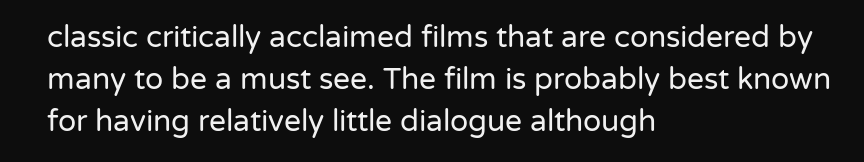classic critically acclaimed films that are considered by many to be a must see. The film is probably best known for having relatively little dialogue although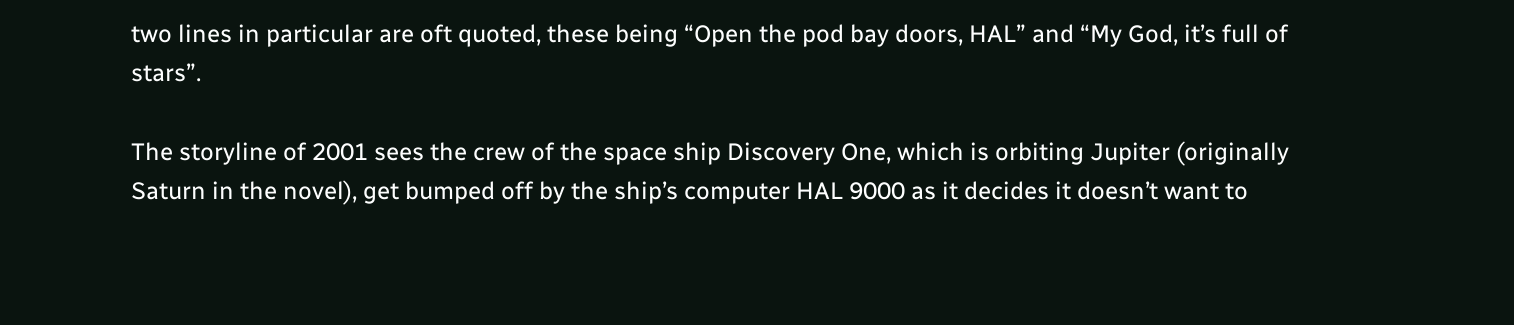two lines in particular are oft quoted, these being “Open the pod bay doors, HAL” and “My God, it’s full of stars”.

The storyline of 2001 sees the crew of the space ship Discovery One, which is orbiting Jupiter (originally Saturn in the novel), get bumped off by the ship’s computer HAL 9000 as it decides it doesn’t want to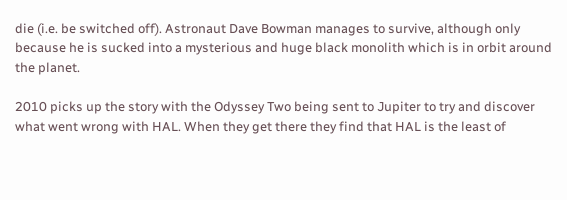die (i.e. be switched off). Astronaut Dave Bowman manages to survive, although only because he is sucked into a mysterious and huge black monolith which is in orbit around the planet.

2010 picks up the story with the Odyssey Two being sent to Jupiter to try and discover what went wrong with HAL. When they get there they find that HAL is the least of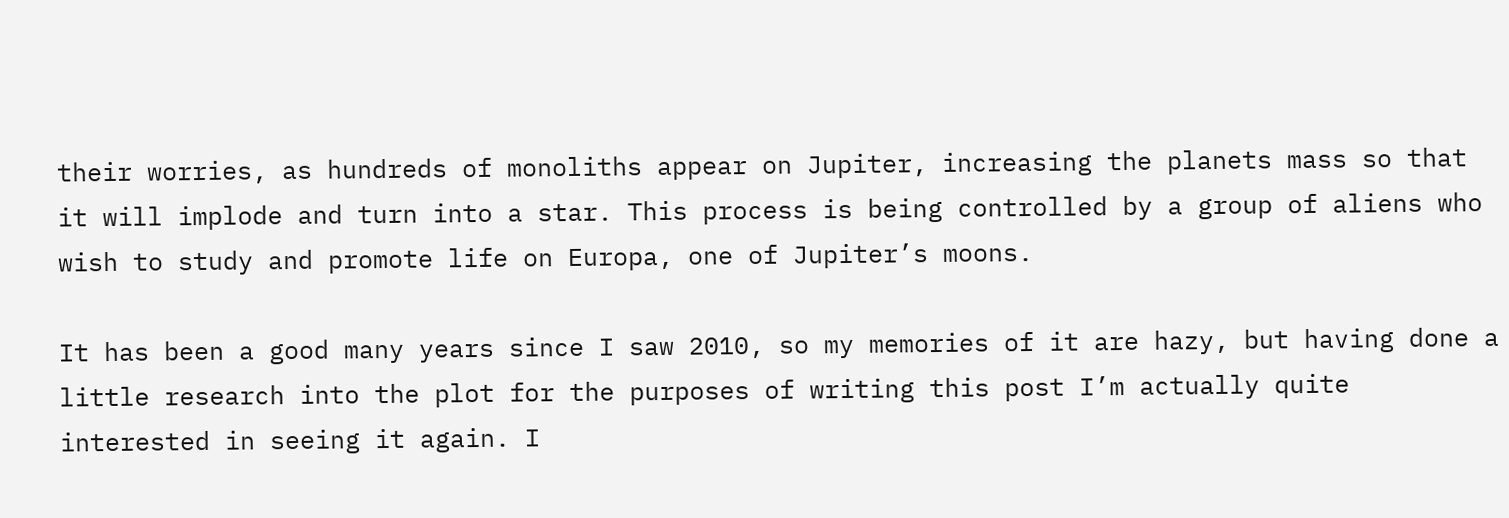their worries, as hundreds of monoliths appear on Jupiter, increasing the planets mass so that it will implode and turn into a star. This process is being controlled by a group of aliens who wish to study and promote life on Europa, one of Jupiter’s moons.

It has been a good many years since I saw 2010, so my memories of it are hazy, but having done a little research into the plot for the purposes of writing this post I’m actually quite interested in seeing it again. I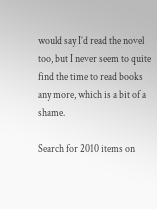would say I’d read the novel too, but I never seem to quite find the time to read books any more, which is a bit of a shame.

Search for 2010 items on